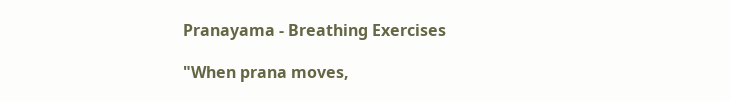Pranayama - Breathing Exercises

"When prana moves,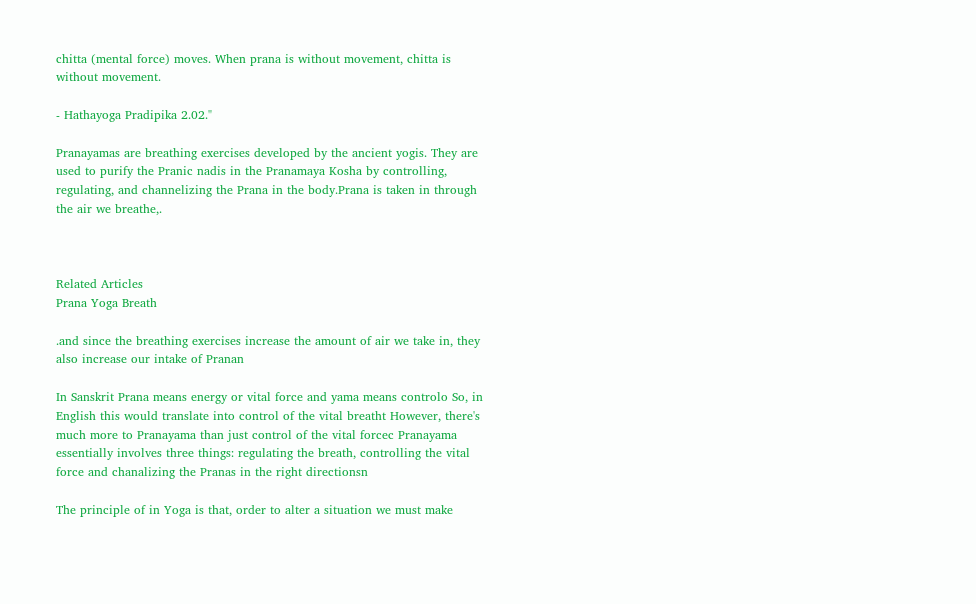chitta (mental force) moves. When prana is without movement, chitta is without movement.

- Hathayoga Pradipika 2.02."

Pranayamas are breathing exercises developed by the ancient yogis. They are used to purify the Pranic nadis in the Pranamaya Kosha by controlling, regulating, and channelizing the Prana in the body.Prana is taken in through the air we breathe,.



Related Articles
Prana Yoga Breath

.and since the breathing exercises increase the amount of air we take in, they also increase our intake of Pranan

In Sanskrit Prana means energy or vital force and yama means controlo So, in English this would translate into control of the vital breatht However, there's much more to Pranayama than just control of the vital forcec Pranayama essentially involves three things: regulating the breath, controlling the vital force and chanalizing the Pranas in the right directionsn

The principle of in Yoga is that, order to alter a situation we must make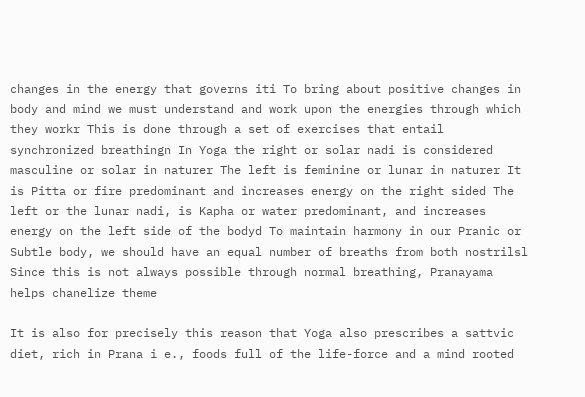changes in the energy that governs iti To bring about positive changes in body and mind we must understand and work upon the energies through which they workr This is done through a set of exercises that entail synchronized breathingn In Yoga the right or solar nadi is considered masculine or solar in naturer The left is feminine or lunar in naturer It is Pitta or fire predominant and increases energy on the right sided The left or the lunar nadi, is Kapha or water predominant, and increases energy on the left side of the bodyd To maintain harmony in our Pranic or Subtle body, we should have an equal number of breaths from both nostrilsl Since this is not always possible through normal breathing, Pranayama helps chanelize theme

It is also for precisely this reason that Yoga also prescribes a sattvic diet, rich in Prana i e., foods full of the life-force and a mind rooted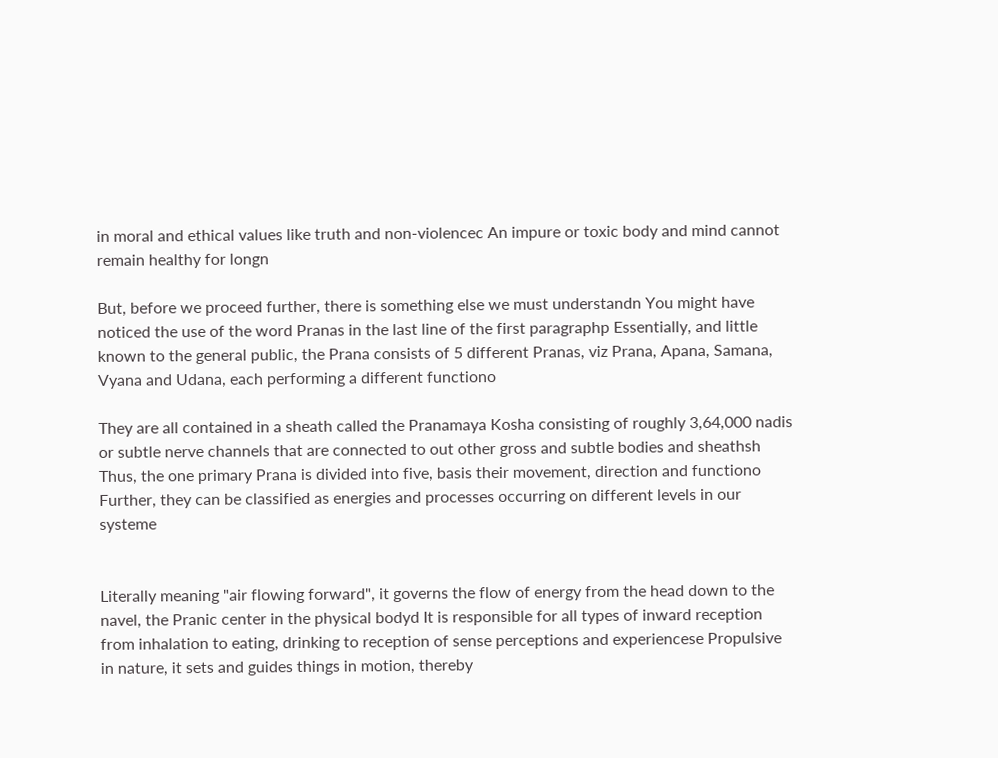in moral and ethical values like truth and non-violencec An impure or toxic body and mind cannot remain healthy for longn

But, before we proceed further, there is something else we must understandn You might have noticed the use of the word Pranas in the last line of the first paragraphp Essentially, and little known to the general public, the Prana consists of 5 different Pranas, viz Prana, Apana, Samana, Vyana and Udana, each performing a different functiono

They are all contained in a sheath called the Pranamaya Kosha consisting of roughly 3,64,000 nadis or subtle nerve channels that are connected to out other gross and subtle bodies and sheathsh Thus, the one primary Prana is divided into five, basis their movement, direction and functiono Further, they can be classified as energies and processes occurring on different levels in our systeme


Literally meaning "air flowing forward", it governs the flow of energy from the head down to the navel, the Pranic center in the physical bodyd It is responsible for all types of inward reception from inhalation to eating, drinking to reception of sense perceptions and experiencese Propulsive in nature, it sets and guides things in motion, thereby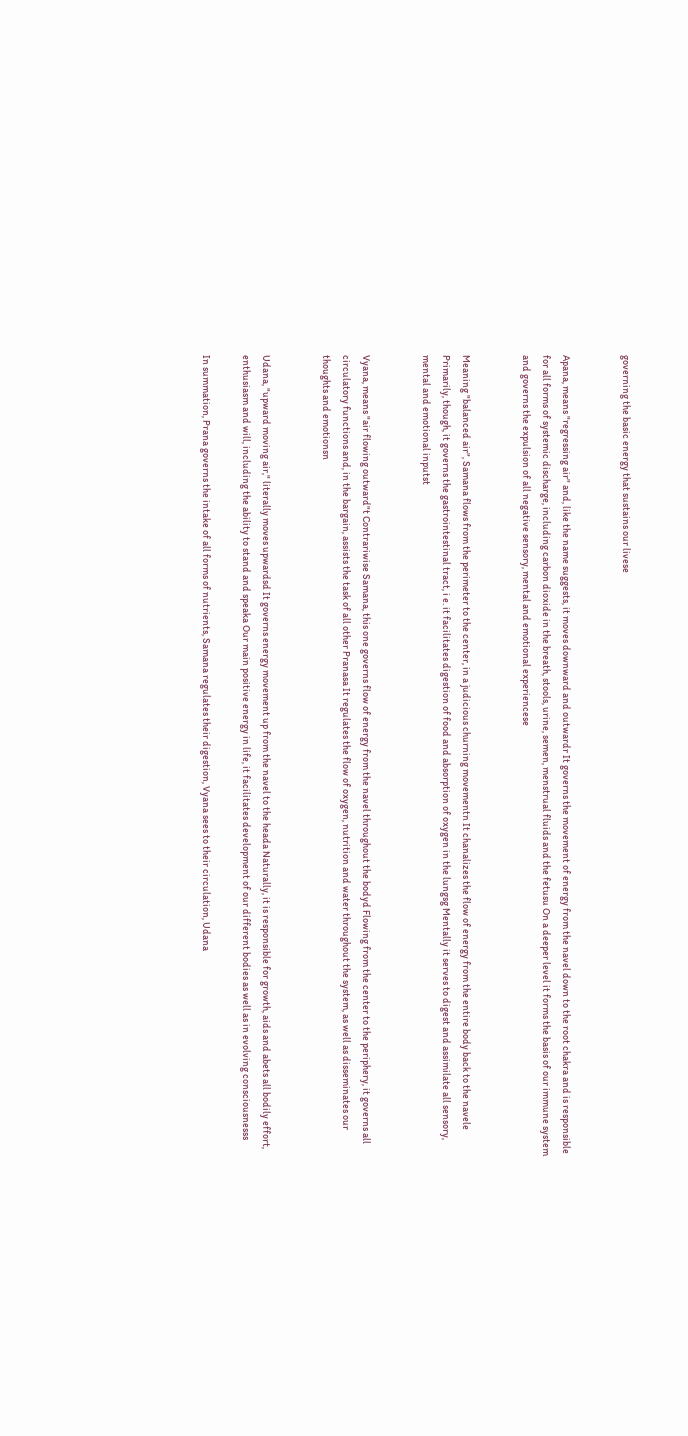governing the basic energy that sustains our livese


Apana, means "regressing air" and, like the name suggests, it moves downward and outwardr It governs the movement of energy from the navel down to the root chakra and is responsible for all forms of systemic discharge, including carbon dioxide in the breath, stools, urine, semen, menstrual fluids and the fetusu On a deeper level it forms the basis of our immune system and governs the expulsion of all negative sensory, mental and emotional experiencese


Meaning "balanced air", Samana flows from the perimeter to the center, in a judicious churning movementn It chanalizes the flow of energy from the entire body back to the navele Primarily, though, it governs the gastrointestinal tract, i e. it facilitates digestion of food and absorption of oxygen in the lungsg Mentally it serves to digest and assimilate all sensory, mental and emotional inputst


Vyana, means "air flowing outward"t Contrariwise Samana, this one governs flow of energy from the navel throughout the bodyd Flowing from the center to the periphery, it governs all circulatory functions and, in the bargain, assists the task of all other Pranasa It regulates the flow of oxygen, nutrition and water throughout the system, as well as disseminates our thoughts and emotionsn


Udana, "upward moving air," literally moves upwardsd It governs energy movement up from the navel to the heada Naturally, it is responsible for growth, aids and abets all bodily effort, enthusiasm and will, including the ability to stand and speaka Our main positive energy in life, it facilitates development of our different bodies as well as in evolving consciousnesss

In summation, Prana governs the intake of all forms of nutrients, Samana regulates their digestion, Vyana sees to their circulation, Udana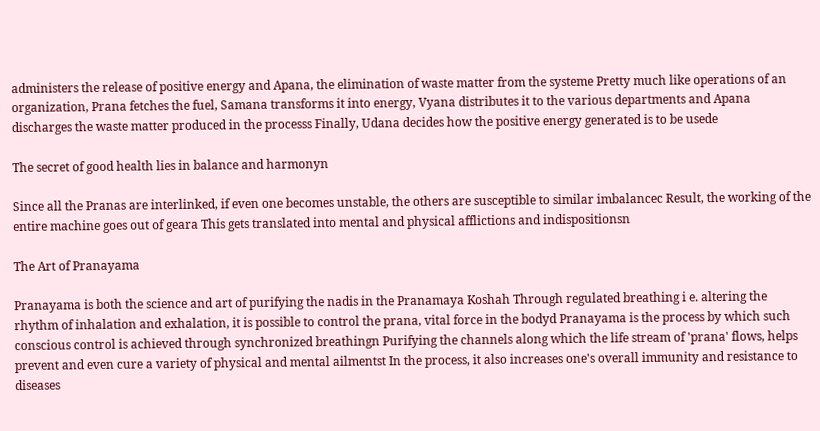administers the release of positive energy and Apana, the elimination of waste matter from the systeme Pretty much like operations of an organization, Prana fetches the fuel, Samana transforms it into energy, Vyana distributes it to the various departments and Apana discharges the waste matter produced in the processs Finally, Udana decides how the positive energy generated is to be usede

The secret of good health lies in balance and harmonyn

Since all the Pranas are interlinked, if even one becomes unstable, the others are susceptible to similar imbalancec Result, the working of the entire machine goes out of geara This gets translated into mental and physical afflictions and indispositionsn

The Art of Pranayama

Pranayama is both the science and art of purifying the nadis in the Pranamaya Koshah Through regulated breathing i e. altering the rhythm of inhalation and exhalation, it is possible to control the prana, vital force in the bodyd Pranayama is the process by which such conscious control is achieved through synchronized breathingn Purifying the channels along which the life stream of 'prana' flows, helps prevent and even cure a variety of physical and mental ailmentst In the process, it also increases one's overall immunity and resistance to diseases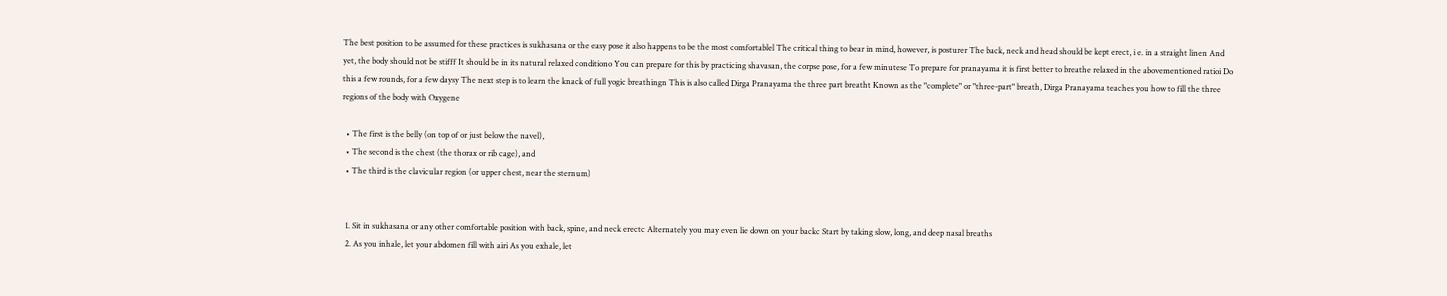The best position to be assumed for these practices is sukhasana or the easy pose it also happens to be the most comfortablel The critical thing to bear in mind, however, is posturer The back, neck and head should be kept erect, i e. in a straight linen And yet, the body should not be stifff It should be in its natural relaxed conditiono You can prepare for this by practicing shavasan, the corpse pose, for a few minutese To prepare for pranayama it is first better to breathe relaxed in the abovementioned ratioi Do this a few rounds, for a few daysy The next step is to learn the knack of full yogic breathingn This is also called Dirga Pranayama the three part breatht Known as the "complete" or "three-part" breath, Dirga Pranayama teaches you how to fill the three regions of the body with Oxygene

  • The first is the belly (on top of or just below the navel),
  • The second is the chest (the thorax or rib cage), and
  • The third is the clavicular region (or upper chest, near the sternum)


  1. Sit in sukhasana or any other comfortable position with back, spine, and neck erectc Alternately you may even lie down on your backc Start by taking slow, long, and deep nasal breaths
  2. As you inhale, let your abdomen fill with airi As you exhale, let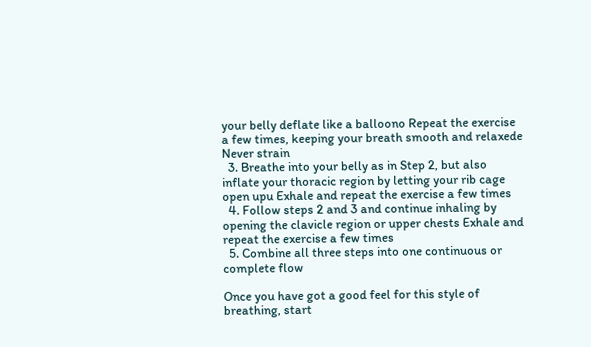your belly deflate like a balloono Repeat the exercise a few times, keeping your breath smooth and relaxede Never strain
  3. Breathe into your belly as in Step 2, but also inflate your thoracic region by letting your rib cage open upu Exhale and repeat the exercise a few times
  4. Follow steps 2 and 3 and continue inhaling by opening the clavicle region or upper chests Exhale and repeat the exercise a few times
  5. Combine all three steps into one continuous or complete flow

Once you have got a good feel for this style of breathing, start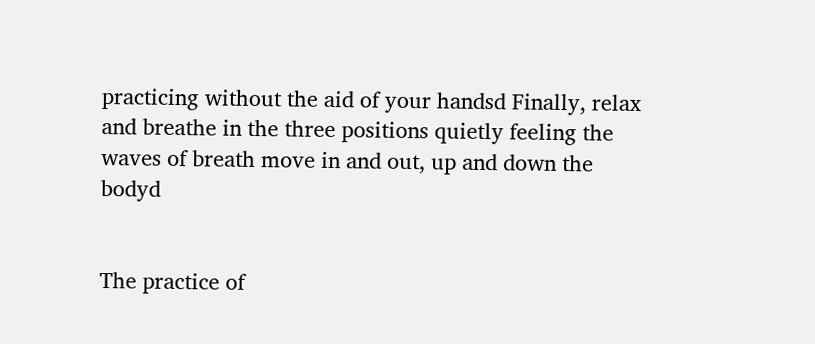practicing without the aid of your handsd Finally, relax and breathe in the three positions quietly feeling the waves of breath move in and out, up and down the bodyd


The practice of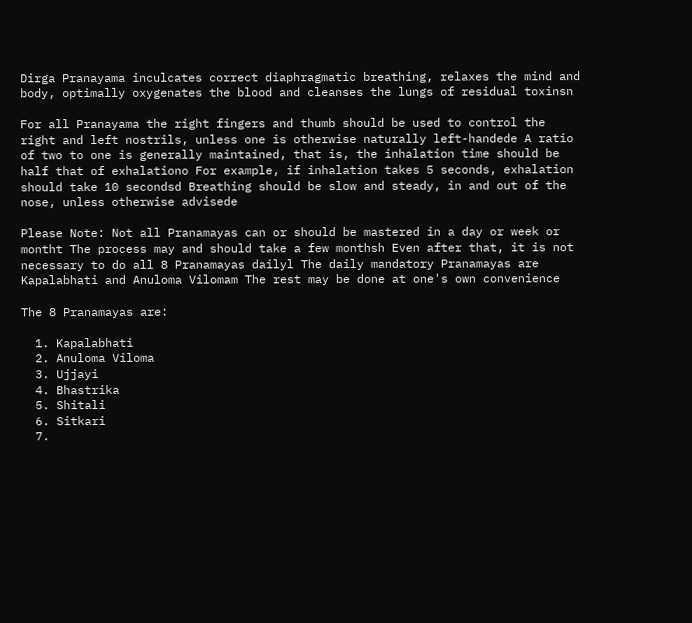Dirga Pranayama inculcates correct diaphragmatic breathing, relaxes the mind and body, optimally oxygenates the blood and cleanses the lungs of residual toxinsn

For all Pranayama the right fingers and thumb should be used to control the right and left nostrils, unless one is otherwise naturally left-handede A ratio of two to one is generally maintained, that is, the inhalation time should be half that of exhalationo For example, if inhalation takes 5 seconds, exhalation should take 10 secondsd Breathing should be slow and steady, in and out of the nose, unless otherwise advisede

Please Note: Not all Pranamayas can or should be mastered in a day or week or montht The process may and should take a few monthsh Even after that, it is not necessary to do all 8 Pranamayas dailyl The daily mandatory Pranamayas are Kapalabhati and Anuloma Vilomam The rest may be done at one's own convenience

The 8 Pranamayas are:

  1. Kapalabhati
  2. Anuloma Viloma
  3. Ujjayi
  4. Bhastrika
  5. Shitali
  6. Sitkari
  7.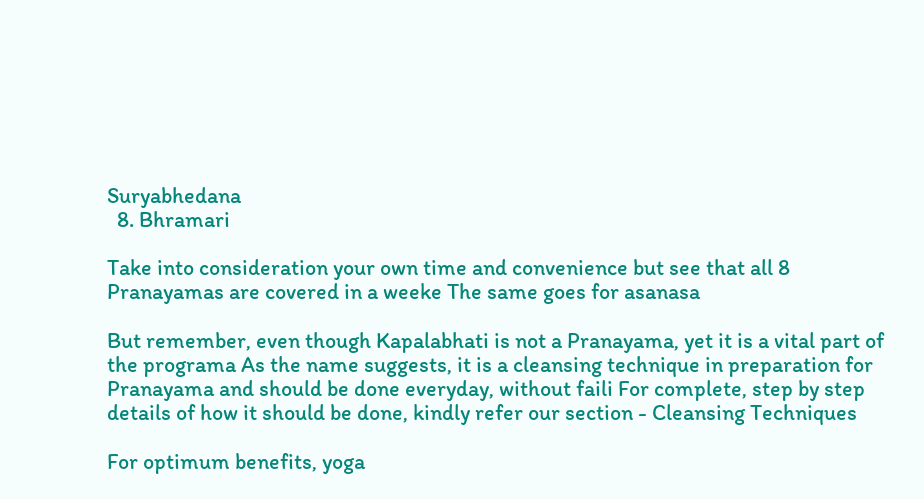Suryabhedana
  8. Bhramari

Take into consideration your own time and convenience but see that all 8 Pranayamas are covered in a weeke The same goes for asanasa

But remember, even though Kapalabhati is not a Pranayama, yet it is a vital part of the programa As the name suggests, it is a cleansing technique in preparation for Pranayama and should be done everyday, without faili For complete, step by step details of how it should be done, kindly refer our section - Cleansing Techniques

For optimum benefits, yoga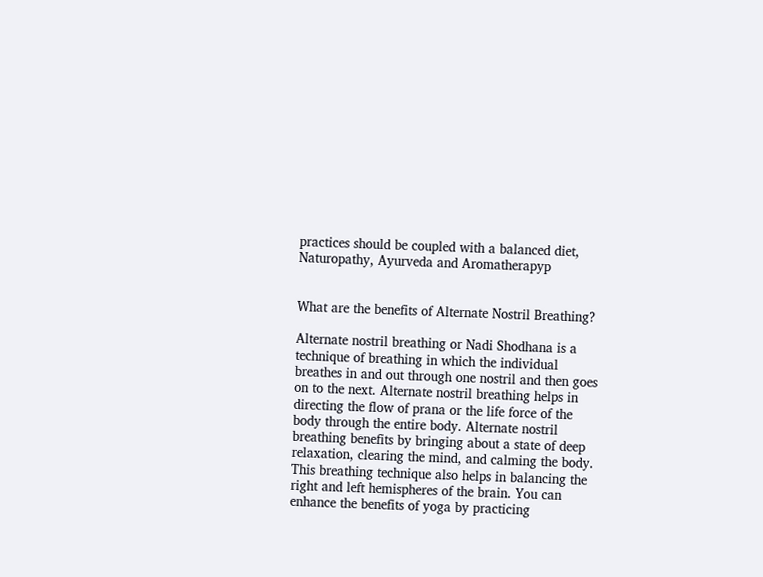practices should be coupled with a balanced diet, Naturopathy, Ayurveda and Aromatherapyp


What are the benefits of Alternate Nostril Breathing?

Alternate nostril breathing or Nadi Shodhana is a technique of breathing in which the individual breathes in and out through one nostril and then goes on to the next. Alternate nostril breathing helps in directing the flow of prana or the life force of the body through the entire body. Alternate nostril breathing benefits by bringing about a state of deep relaxation, clearing the mind, and calming the body. This breathing technique also helps in balancing the right and left hemispheres of the brain. You can enhance the benefits of yoga by practicing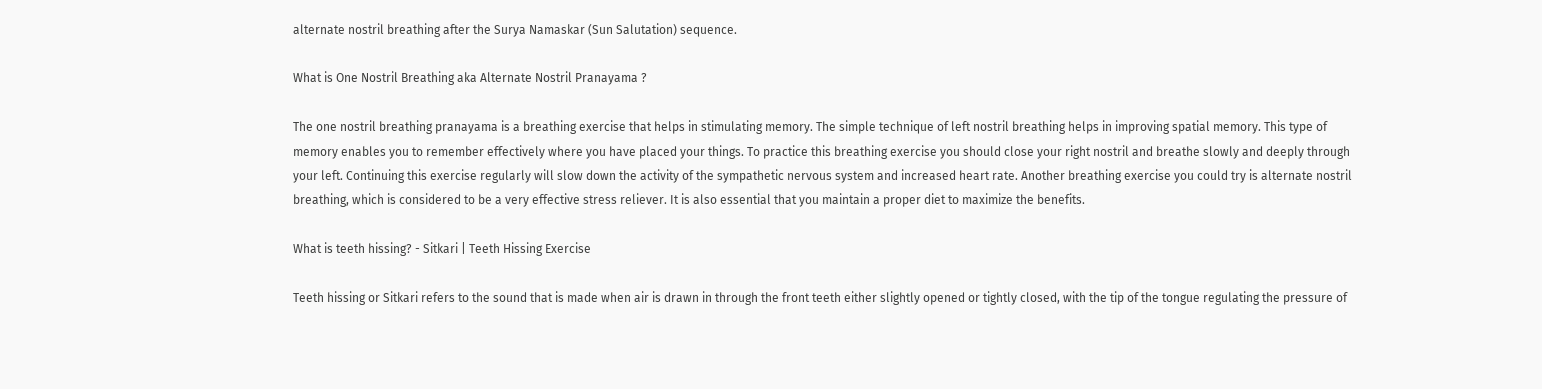alternate nostril breathing after the Surya Namaskar (Sun Salutation) sequence.

What is One Nostril Breathing aka Alternate Nostril Pranayama ?

The one nostril breathing pranayama is a breathing exercise that helps in stimulating memory. The simple technique of left nostril breathing helps in improving spatial memory. This type of memory enables you to remember effectively where you have placed your things. To practice this breathing exercise you should close your right nostril and breathe slowly and deeply through your left. Continuing this exercise regularly will slow down the activity of the sympathetic nervous system and increased heart rate. Another breathing exercise you could try is alternate nostril breathing, which is considered to be a very effective stress reliever. It is also essential that you maintain a proper diet to maximize the benefits.

What is teeth hissing? - Sitkari | Teeth Hissing Exercise

Teeth hissing or Sitkari refers to the sound that is made when air is drawn in through the front teeth either slightly opened or tightly closed, with the tip of the tongue regulating the pressure of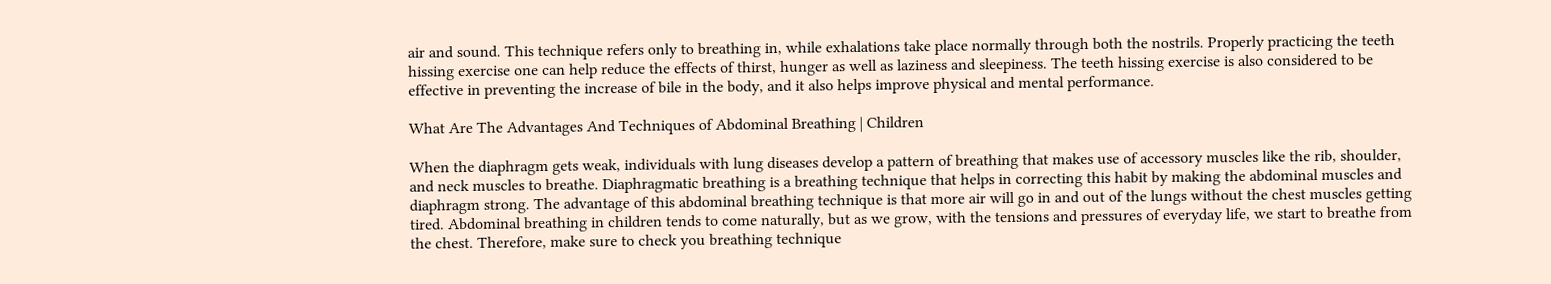air and sound. This technique refers only to breathing in, while exhalations take place normally through both the nostrils. Properly practicing the teeth hissing exercise one can help reduce the effects of thirst, hunger as well as laziness and sleepiness. The teeth hissing exercise is also considered to be effective in preventing the increase of bile in the body, and it also helps improve physical and mental performance.

What Are The Advantages And Techniques of Abdominal Breathing | Children

When the diaphragm gets weak, individuals with lung diseases develop a pattern of breathing that makes use of accessory muscles like the rib, shoulder, and neck muscles to breathe. Diaphragmatic breathing is a breathing technique that helps in correcting this habit by making the abdominal muscles and diaphragm strong. The advantage of this abdominal breathing technique is that more air will go in and out of the lungs without the chest muscles getting tired. Abdominal breathing in children tends to come naturally, but as we grow, with the tensions and pressures of everyday life, we start to breathe from the chest. Therefore, make sure to check you breathing technique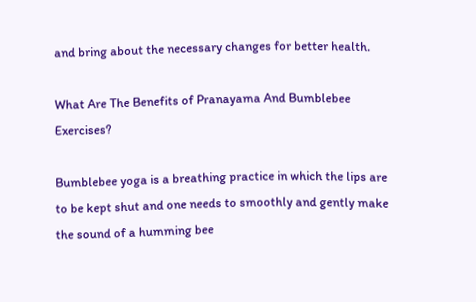and bring about the necessary changes for better health.

What Are The Benefits of Pranayama And Bumblebee Exercises?

Bumblebee yoga is a breathing practice in which the lips are to be kept shut and one needs to smoothly and gently make the sound of a humming bee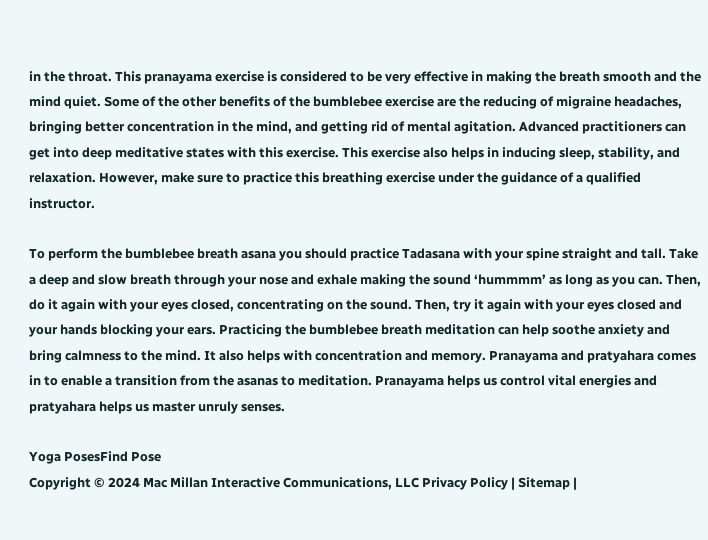in the throat. This pranayama exercise is considered to be very effective in making the breath smooth and the mind quiet. Some of the other benefits of the bumblebee exercise are the reducing of migraine headaches, bringing better concentration in the mind, and getting rid of mental agitation. Advanced practitioners can get into deep meditative states with this exercise. This exercise also helps in inducing sleep, stability, and relaxation. However, make sure to practice this breathing exercise under the guidance of a qualified instructor.

To perform the bumblebee breath asana you should practice Tadasana with your spine straight and tall. Take a deep and slow breath through your nose and exhale making the sound ‘hummmm’ as long as you can. Then, do it again with your eyes closed, concentrating on the sound. Then, try it again with your eyes closed and your hands blocking your ears. Practicing the bumblebee breath meditation can help soothe anxiety and bring calmness to the mind. It also helps with concentration and memory. Pranayama and pratyahara comes in to enable a transition from the asanas to meditation. Pranayama helps us control vital energies and pratyahara helps us master unruly senses.

Yoga PosesFind Pose
Copyright © 2024 Mac Millan Interactive Communications, LLC Privacy Policy | Sitemap |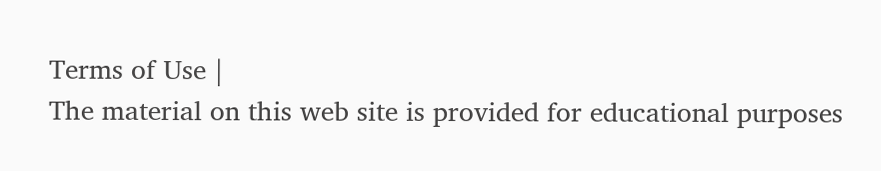Terms of Use |
The material on this web site is provided for educational purposes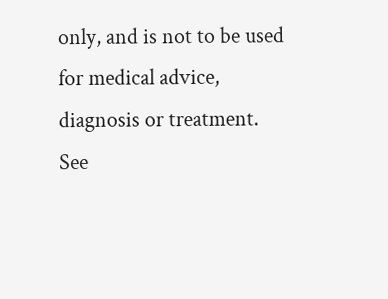only, and is not to be used for medical advice, diagnosis or treatment.
See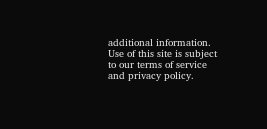additional information. Use of this site is subject to our terms of service and privacy policy.